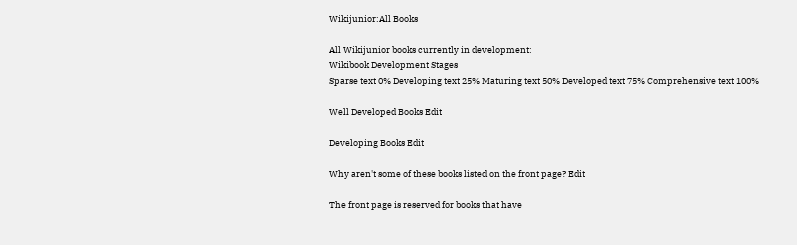Wikijunior:All Books

All Wikijunior books currently in development:
Wikibook Development Stages
Sparse text 0% Developing text 25% Maturing text 50% Developed text 75% Comprehensive text 100%

Well Developed Books Edit

Developing Books Edit

Why aren't some of these books listed on the front page? Edit

The front page is reserved for books that have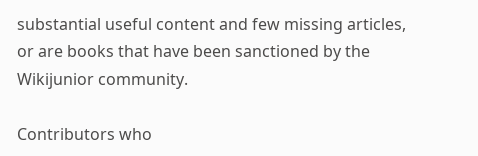substantial useful content and few missing articles, or are books that have been sanctioned by the Wikijunior community.

Contributors who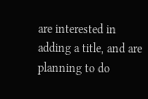are interested in adding a title, and are planning to do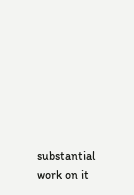substantial work on it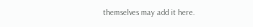themselves may add it here.